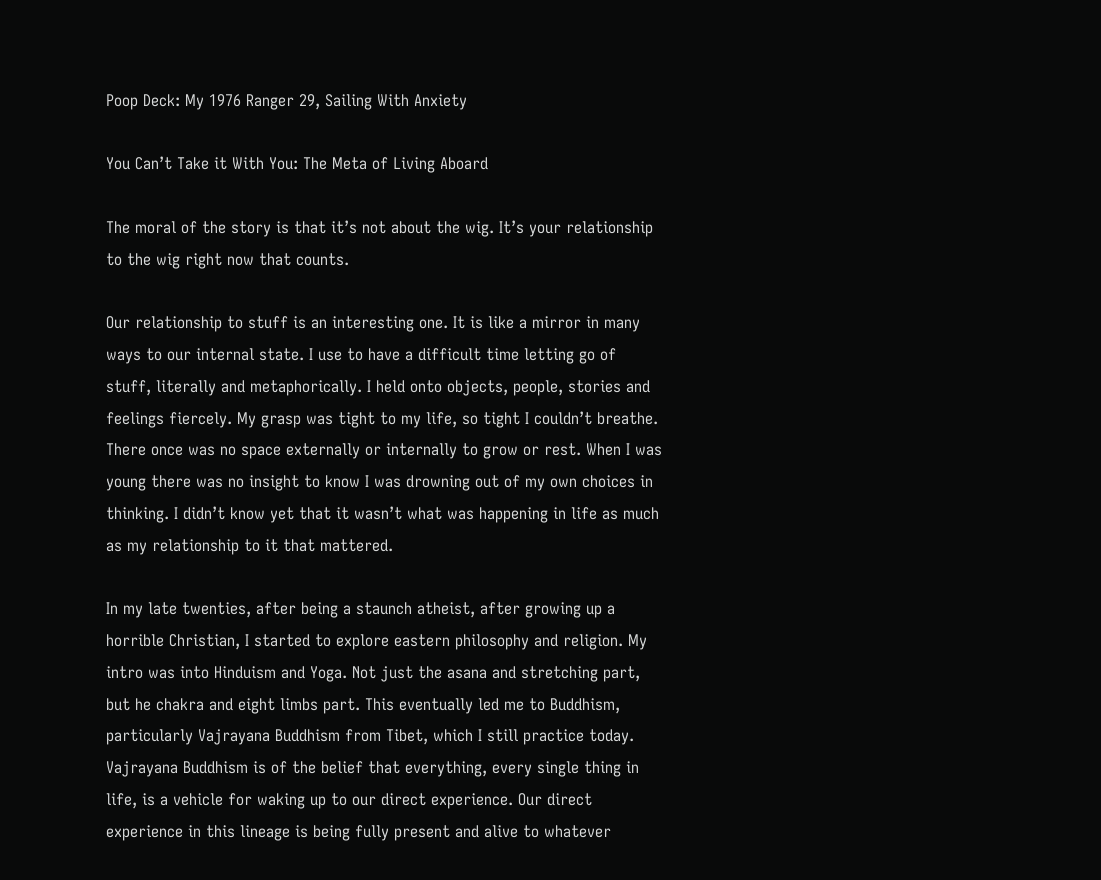Poop Deck: My 1976 Ranger 29, Sailing With Anxiety

You Can’t Take it With You: The Meta of Living Aboard

The moral of the story is that it’s not about the wig. It’s your relationship to the wig right now that counts.

Our relationship to stuff is an interesting one. It is like a mirror in many ways to our internal state. I use to have a difficult time letting go of stuff, literally and metaphorically. I held onto objects, people, stories and feelings fiercely. My grasp was tight to my life, so tight I couldn’t breathe. There once was no space externally or internally to grow or rest. When I was young there was no insight to know I was drowning out of my own choices in thinking. I didn’t know yet that it wasn’t what was happening in life as much as my relationship to it that mattered.

In my late twenties, after being a staunch atheist, after growing up a horrible Christian, I started to explore eastern philosophy and religion. My intro was into Hinduism and Yoga. Not just the asana and stretching part, but he chakra and eight limbs part. This eventually led me to Buddhism, particularly Vajrayana Buddhism from Tibet, which I still practice today. Vajrayana Buddhism is of the belief that everything, every single thing in life, is a vehicle for waking up to our direct experience. Our direct experience in this lineage is being fully present and alive to whatever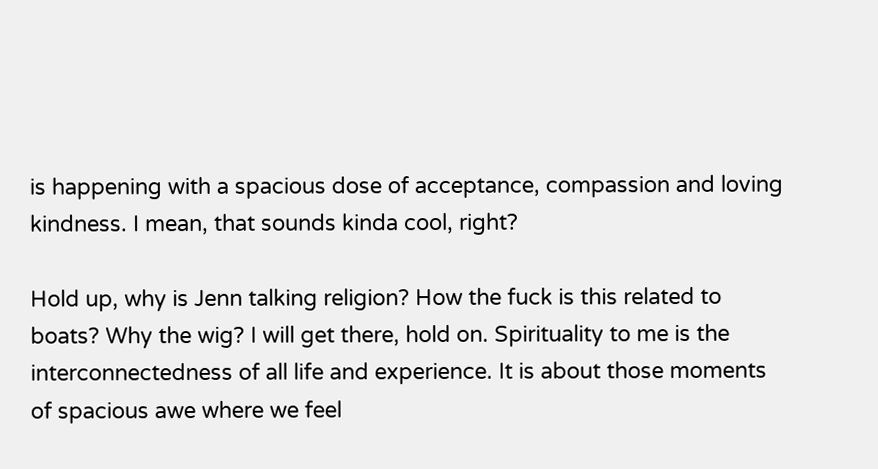is happening with a spacious dose of acceptance, compassion and loving kindness. I mean, that sounds kinda cool, right?

Hold up, why is Jenn talking religion? How the fuck is this related to boats? Why the wig? I will get there, hold on. Spirituality to me is the interconnectedness of all life and experience. It is about those moments of spacious awe where we feel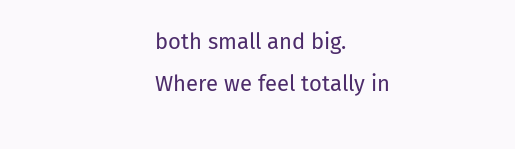both small and big. Where we feel totally in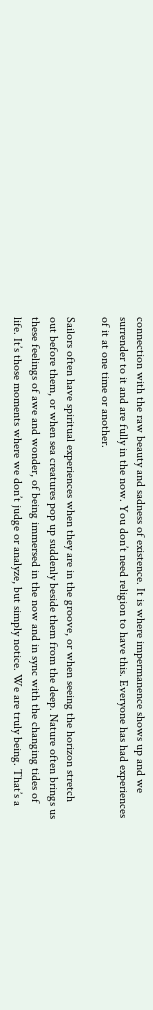connection with the raw beauty and sadness of existence. It is where impermanence shows up and we surrender to it and are fully in the now. You don’t need religion to have this. Everyone has had experiences of it at one time or another.

Sailors often have spiritual experiences when they are in the groove, or when seeing the horizon stretch out before them, or when sea creatures pop up suddenly beside them from the deep. Nature often brings us these feelings of awe and wonder, of being immersed in the now and in sync with the changing tides of life. It’s those moments where we don’t judge or analyze, but simply notice. We are truly being. That’s a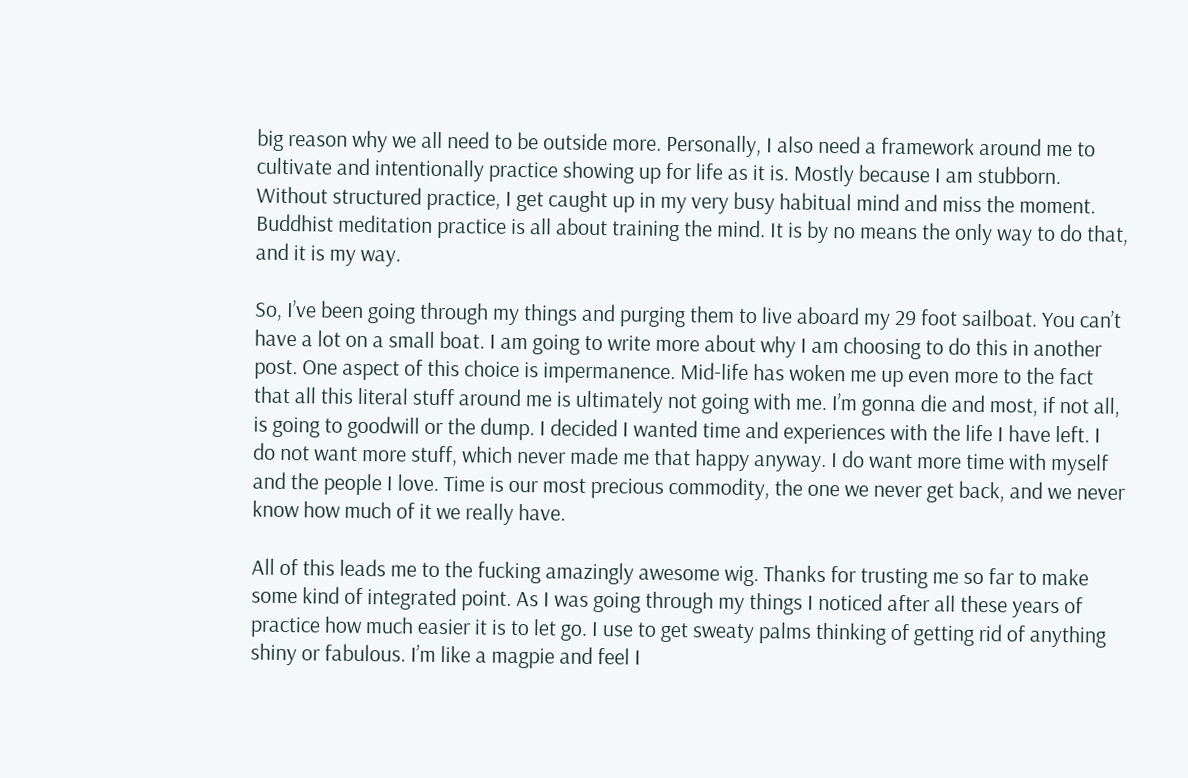big reason why we all need to be outside more. Personally, I also need a framework around me to cultivate and intentionally practice showing up for life as it is. Mostly because I am stubborn. Without structured practice, I get caught up in my very busy habitual mind and miss the moment. Buddhist meditation practice is all about training the mind. It is by no means the only way to do that, and it is my way.

So, I’ve been going through my things and purging them to live aboard my 29 foot sailboat. You can’t have a lot on a small boat. I am going to write more about why I am choosing to do this in another post. One aspect of this choice is impermanence. Mid-life has woken me up even more to the fact that all this literal stuff around me is ultimately not going with me. I’m gonna die and most, if not all, is going to goodwill or the dump. I decided I wanted time and experiences with the life I have left. I do not want more stuff, which never made me that happy anyway. I do want more time with myself and the people I love. Time is our most precious commodity, the one we never get back, and we never know how much of it we really have.

All of this leads me to the fucking amazingly awesome wig. Thanks for trusting me so far to make some kind of integrated point. As I was going through my things I noticed after all these years of practice how much easier it is to let go. I use to get sweaty palms thinking of getting rid of anything shiny or fabulous. I’m like a magpie and feel I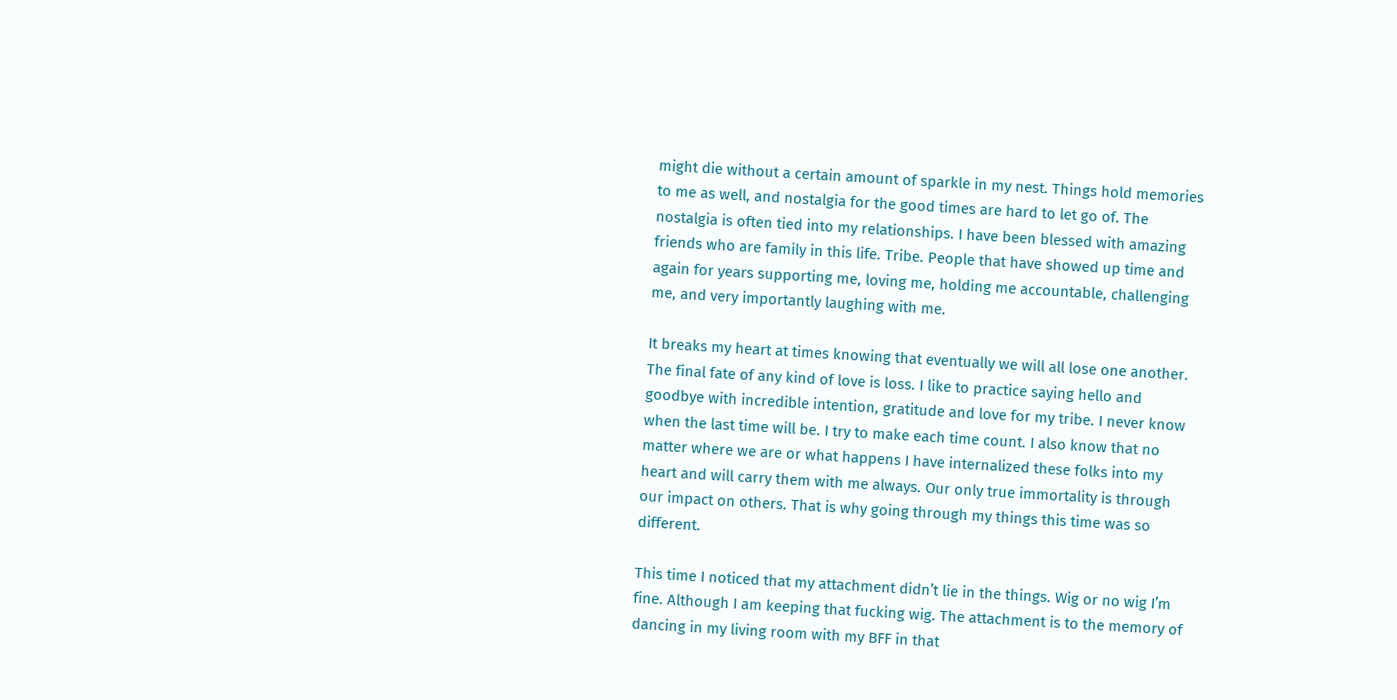might die without a certain amount of sparkle in my nest. Things hold memories to me as well, and nostalgia for the good times are hard to let go of. The nostalgia is often tied into my relationships. I have been blessed with amazing friends who are family in this life. Tribe. People that have showed up time and again for years supporting me, loving me, holding me accountable, challenging me, and very importantly laughing with me.

It breaks my heart at times knowing that eventually we will all lose one another. The final fate of any kind of love is loss. I like to practice saying hello and goodbye with incredible intention, gratitude and love for my tribe. I never know when the last time will be. I try to make each time count. I also know that no matter where we are or what happens I have internalized these folks into my heart and will carry them with me always. Our only true immortality is through our impact on others. That is why going through my things this time was so different.

This time I noticed that my attachment didn’t lie in the things. Wig or no wig I’m fine. Although I am keeping that fucking wig. The attachment is to the memory of dancing in my living room with my BFF in that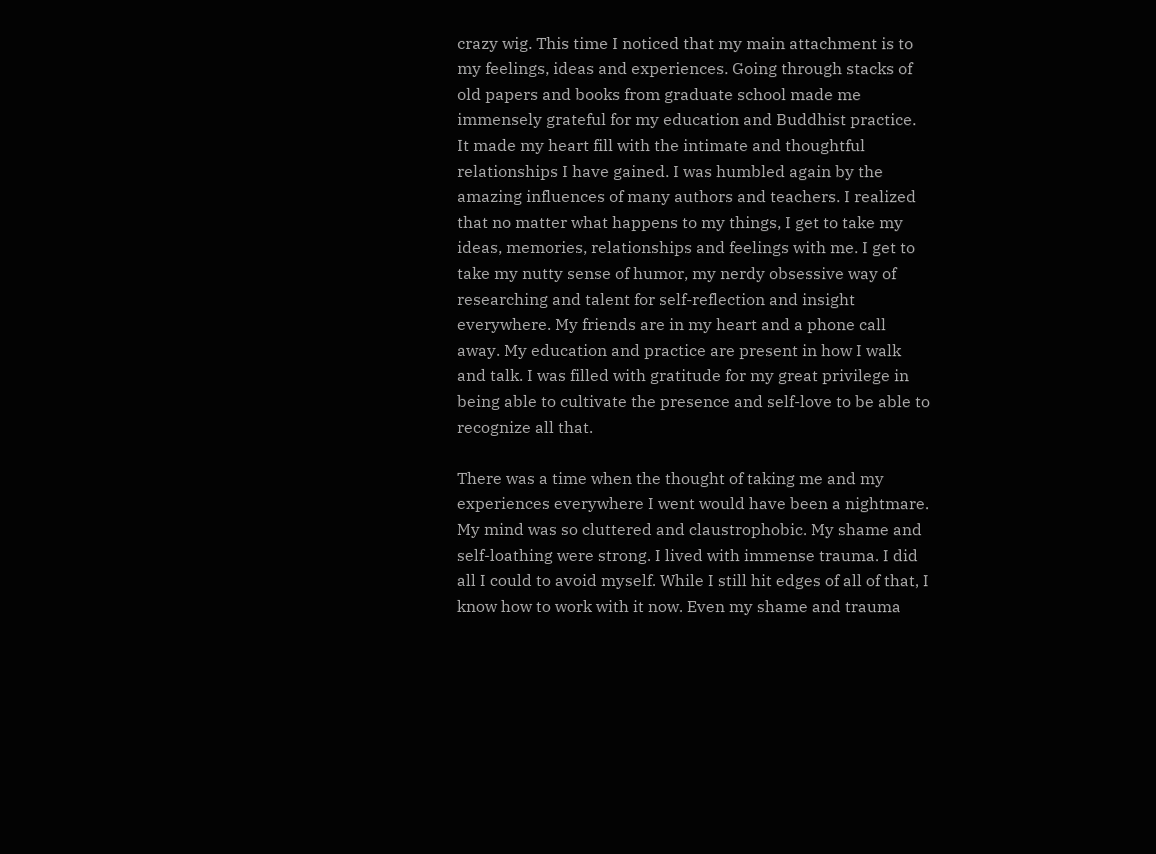crazy wig. This time I noticed that my main attachment is to my feelings, ideas and experiences. Going through stacks of old papers and books from graduate school made me immensely grateful for my education and Buddhist practice. It made my heart fill with the intimate and thoughtful relationships I have gained. I was humbled again by the amazing influences of many authors and teachers. I realized that no matter what happens to my things, I get to take my ideas, memories, relationships and feelings with me. I get to take my nutty sense of humor, my nerdy obsessive way of researching and talent for self-reflection and insight everywhere. My friends are in my heart and a phone call away. My education and practice are present in how I walk and talk. I was filled with gratitude for my great privilege in being able to cultivate the presence and self-love to be able to recognize all that.

There was a time when the thought of taking me and my experiences everywhere I went would have been a nightmare. My mind was so cluttered and claustrophobic. My shame and self-loathing were strong. I lived with immense trauma. I did all I could to avoid myself. While I still hit edges of all of that, I know how to work with it now. Even my shame and trauma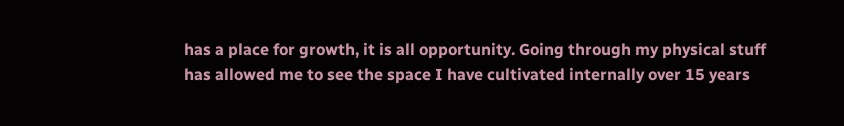has a place for growth, it is all opportunity. Going through my physical stuff has allowed me to see the space I have cultivated internally over 15 years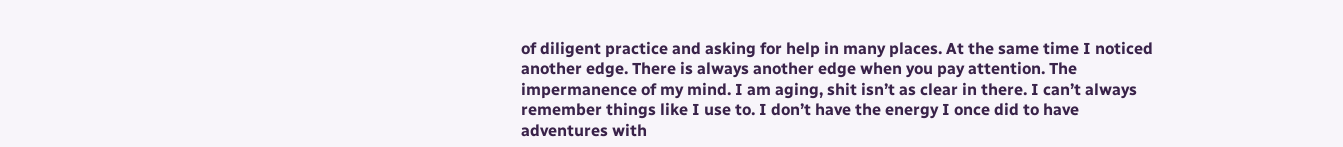of diligent practice and asking for help in many places. At the same time I noticed another edge. There is always another edge when you pay attention. The impermanence of my mind. I am aging, shit isn’t as clear in there. I can’t always remember things like I use to. I don’t have the energy I once did to have adventures with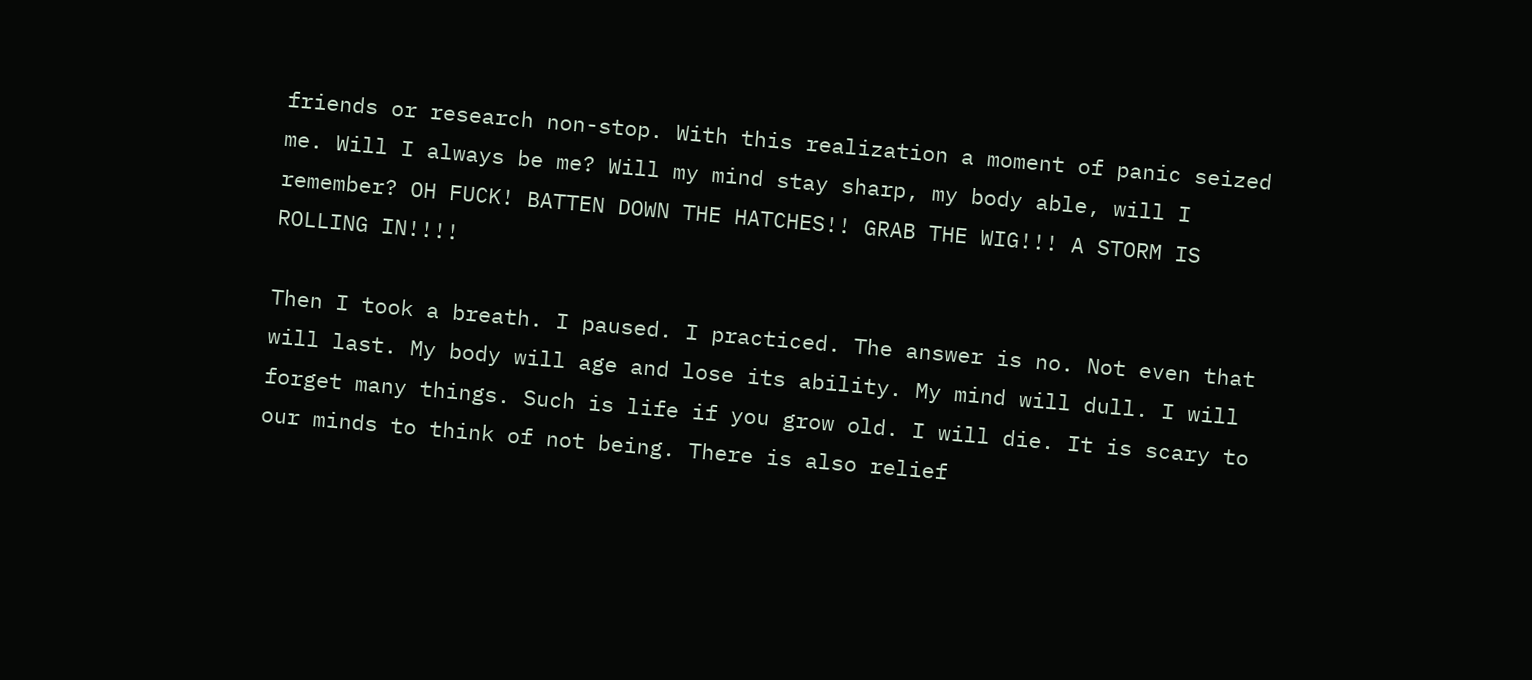friends or research non-stop. With this realization a moment of panic seized me. Will I always be me? Will my mind stay sharp, my body able, will I remember? OH FUCK! BATTEN DOWN THE HATCHES!! GRAB THE WIG!!! A STORM IS ROLLING IN!!!!

Then I took a breath. I paused. I practiced. The answer is no. Not even that will last. My body will age and lose its ability. My mind will dull. I will forget many things. Such is life if you grow old. I will die. It is scary to our minds to think of not being. There is also relief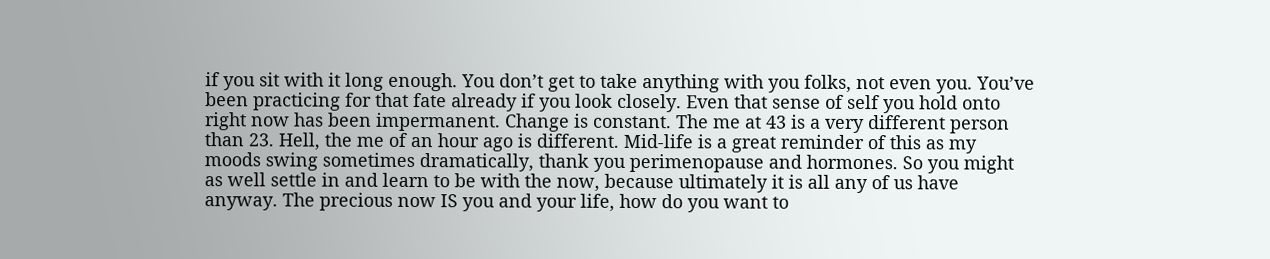if you sit with it long enough. You don’t get to take anything with you folks, not even you. You’ve been practicing for that fate already if you look closely. Even that sense of self you hold onto right now has been impermanent. Change is constant. The me at 43 is a very different person than 23. Hell, the me of an hour ago is different. Mid-life is a great reminder of this as my moods swing sometimes dramatically, thank you perimenopause and hormones. So you might as well settle in and learn to be with the now, because ultimately it is all any of us have anyway. The precious now IS you and your life, how do you want to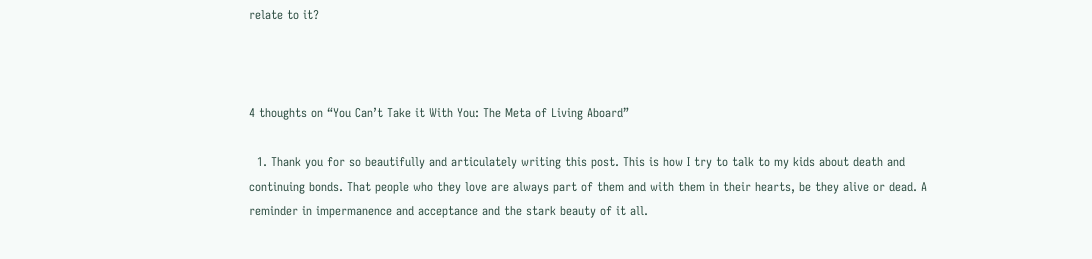relate to it?



4 thoughts on “You Can’t Take it With You: The Meta of Living Aboard”

  1. Thank you for so beautifully and articulately writing this post. This is how I try to talk to my kids about death and continuing bonds. That people who they love are always part of them and with them in their hearts, be they alive or dead. A reminder in impermanence and acceptance and the stark beauty of it all.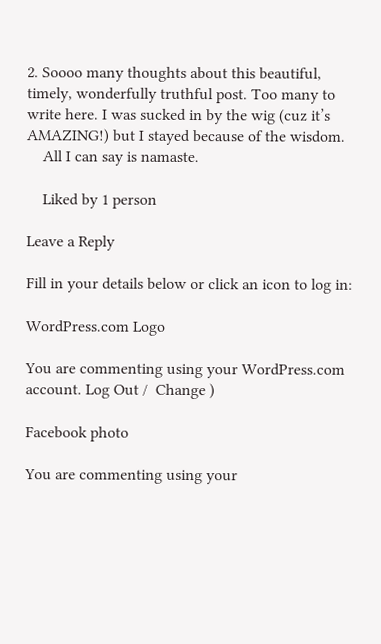2. Soooo many thoughts about this beautiful, timely, wonderfully truthful post. Too many to write here. I was sucked in by the wig (cuz it’s AMAZING!) but I stayed because of the wisdom.
    All I can say is namaste.

    Liked by 1 person

Leave a Reply

Fill in your details below or click an icon to log in:

WordPress.com Logo

You are commenting using your WordPress.com account. Log Out /  Change )

Facebook photo

You are commenting using your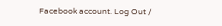Facebook account. Log Out /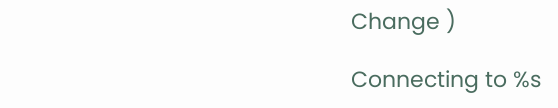Change )

Connecting to %s